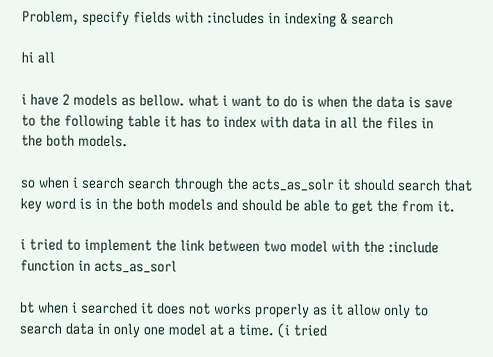Problem, specify fields with :includes in indexing & search

hi all

i have 2 models as bellow. what i want to do is when the data is save
to the following table it has to index with data in all the files in
the both models.

so when i search search through the acts_as_solr it should search that
key word is in the both models and should be able to get the from it.

i tried to implement the link between two model with the :include
function in acts_as_sorl

bt when i searched it does not works properly as it allow only to
search data in only one model at a time. (i tried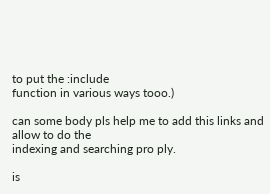to put the :include
function in various ways tooo.)

can some body pls help me to add this links and allow to do the
indexing and searching pro ply.

is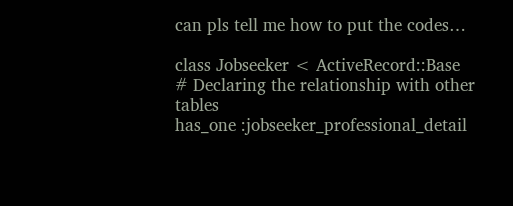can pls tell me how to put the codes…

class Jobseeker < ActiveRecord::Base
# Declaring the relationship with other tables
has_one :jobseeker_professional_detail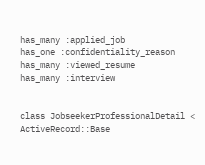has_many :applied_job
has_one :confidentiality_reason
has_many :viewed_resume
has_many :interview


class JobseekerProfessionalDetail < ActiveRecord::Base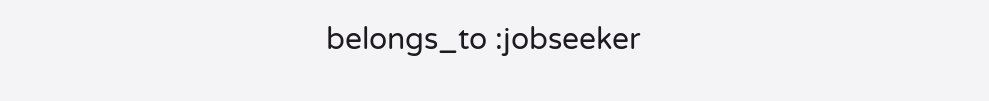belongs_to :jobseeker